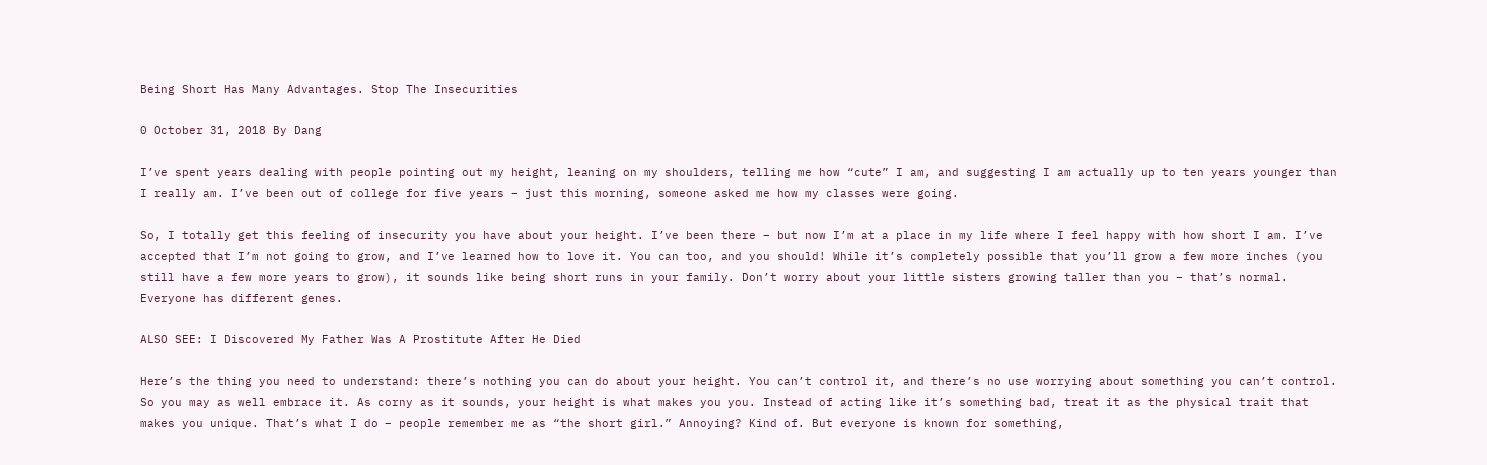Being Short Has Many Advantages. Stop The Insecurities

0 October 31, 2018 By Dang

I’ve spent years dealing with people pointing out my height, leaning on my shoulders, telling me how “cute” I am, and suggesting I am actually up to ten years younger than I really am. I’ve been out of college for five years – just this morning, someone asked me how my classes were going.

So, I totally get this feeling of insecurity you have about your height. I’ve been there – but now I’m at a place in my life where I feel happy with how short I am. I’ve accepted that I’m not going to grow, and I’ve learned how to love it. You can too, and you should! While it’s completely possible that you’ll grow a few more inches (you still have a few more years to grow), it sounds like being short runs in your family. Don’t worry about your little sisters growing taller than you – that’s normal. Everyone has different genes.

ALSO SEE: I Discovered My Father Was A Prostitute After He Died

Here’s the thing you need to understand: there’s nothing you can do about your height. You can’t control it, and there’s no use worrying about something you can’t control. So you may as well embrace it. As corny as it sounds, your height is what makes you you. Instead of acting like it’s something bad, treat it as the physical trait that makes you unique. That’s what I do – people remember me as “the short girl.” Annoying? Kind of. But everyone is known for something,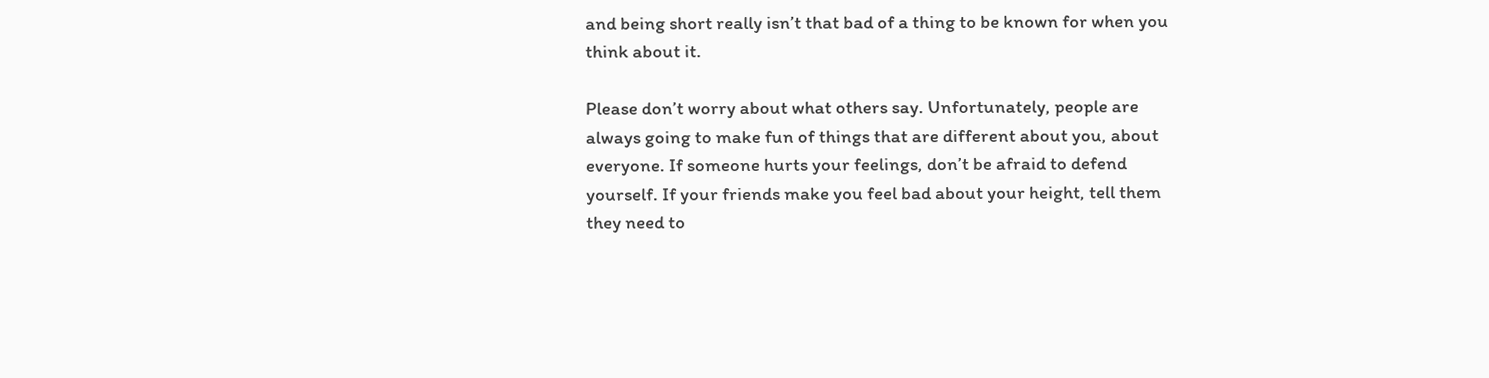and being short really isn’t that bad of a thing to be known for when you think about it.

Please don’t worry about what others say. Unfortunately, people are always going to make fun of things that are different about you, about everyone. If someone hurts your feelings, don’t be afraid to defend yourself. If your friends make you feel bad about your height, tell them they need to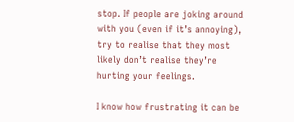stop. If people are joking around with you (even if it’s annoying), try to realise that they most likely don’t realise they’re hurting your feelings.

I know how frustrating it can be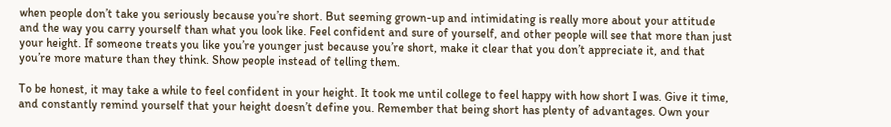when people don’t take you seriously because you’re short. But seeming grown-up and intimidating is really more about your attitude and the way you carry yourself than what you look like. Feel confident and sure of yourself, and other people will see that more than just your height. If someone treats you like you’re younger just because you’re short, make it clear that you don’t appreciate it, and that you’re more mature than they think. Show people instead of telling them.

To be honest, it may take a while to feel confident in your height. It took me until college to feel happy with how short I was. Give it time, and constantly remind yourself that your height doesn’t define you. Remember that being short has plenty of advantages. Own your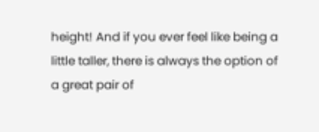height! And if you ever feel like being a little taller, there is always the option of a great pair of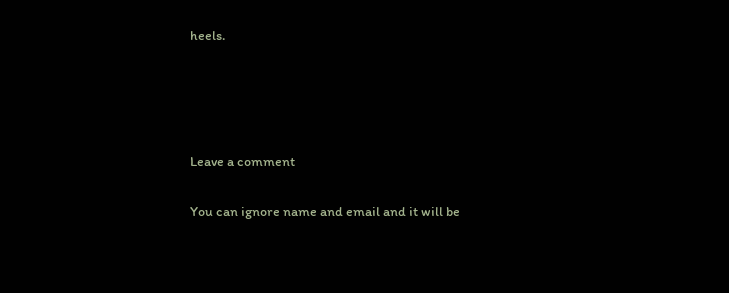heels.




Leave a comment

You can ignore name and email and it will be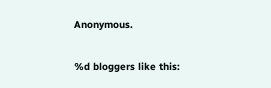Anonymous.

%d bloggers like this: